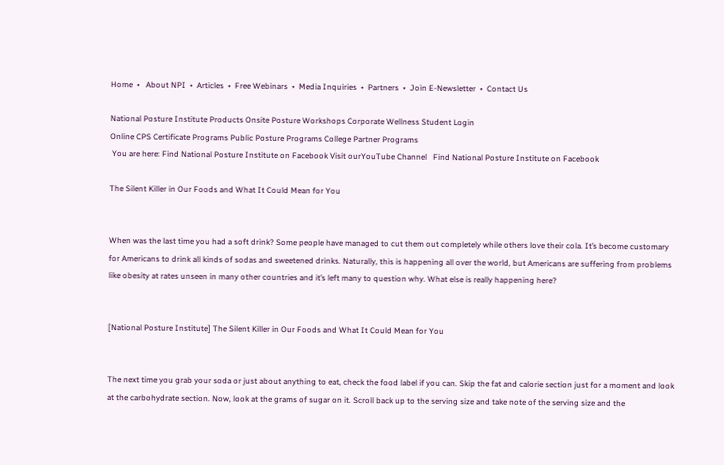Home  •   About NPI  •  Articles  •  Free Webinars  •  Media Inquiries  •  Partners  •  Join E-Newsletter  •  Contact Us

National Posture Institute Products Onsite Posture Workshops Corporate Wellness Student Login
Online CPS Certificate Programs Public Posture Programs College Partner Programs
 You are here: Find National Posture Institute on Facebook Visit ourYouTube Channel   Find National Posture Institute on Facebook

The Silent Killer in Our Foods and What It Could Mean for You


When was the last time you had a soft drink? Some people have managed to cut them out completely while others love their cola. It’s become customary for Americans to drink all kinds of sodas and sweetened drinks. Naturally, this is happening all over the world, but Americans are suffering from problems like obesity at rates unseen in many other countries and it’s left many to question why. What else is really happening here?


[National Posture Institute] The Silent Killer in Our Foods and What It Could Mean for You


The next time you grab your soda or just about anything to eat, check the food label if you can. Skip the fat and calorie section just for a moment and look at the carbohydrate section. Now, look at the grams of sugar on it. Scroll back up to the serving size and take note of the serving size and the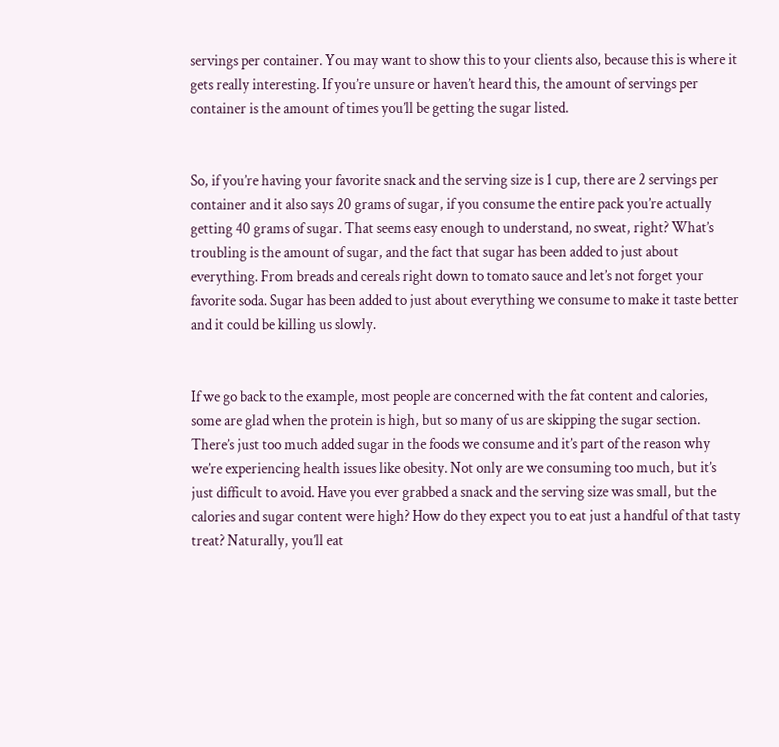servings per container. You may want to show this to your clients also, because this is where it gets really interesting. If you’re unsure or haven’t heard this, the amount of servings per container is the amount of times you’ll be getting the sugar listed.


So, if you’re having your favorite snack and the serving size is 1 cup, there are 2 servings per container and it also says 20 grams of sugar, if you consume the entire pack you’re actually getting 40 grams of sugar. That seems easy enough to understand, no sweat, right? What’s troubling is the amount of sugar, and the fact that sugar has been added to just about everything. From breads and cereals right down to tomato sauce and let’s not forget your favorite soda. Sugar has been added to just about everything we consume to make it taste better and it could be killing us slowly.


If we go back to the example, most people are concerned with the fat content and calories, some are glad when the protein is high, but so many of us are skipping the sugar section. There’s just too much added sugar in the foods we consume and it’s part of the reason why we’re experiencing health issues like obesity. Not only are we consuming too much, but it’s just difficult to avoid. Have you ever grabbed a snack and the serving size was small, but the calories and sugar content were high? How do they expect you to eat just a handful of that tasty treat? Naturally, you’ll eat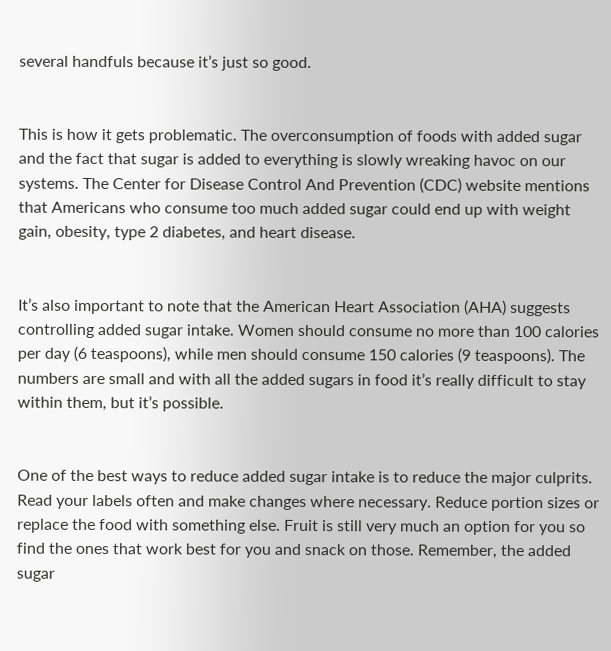several handfuls because it’s just so good.


This is how it gets problematic. The overconsumption of foods with added sugar and the fact that sugar is added to everything is slowly wreaking havoc on our systems. The Center for Disease Control And Prevention (CDC) website mentions that Americans who consume too much added sugar could end up with weight gain, obesity, type 2 diabetes, and heart disease.


It’s also important to note that the American Heart Association (AHA) suggests controlling added sugar intake. Women should consume no more than 100 calories per day (6 teaspoons), while men should consume 150 calories (9 teaspoons). The numbers are small and with all the added sugars in food it’s really difficult to stay within them, but it’s possible.


One of the best ways to reduce added sugar intake is to reduce the major culprits. Read your labels often and make changes where necessary. Reduce portion sizes or replace the food with something else. Fruit is still very much an option for you so find the ones that work best for you and snack on those. Remember, the added sugar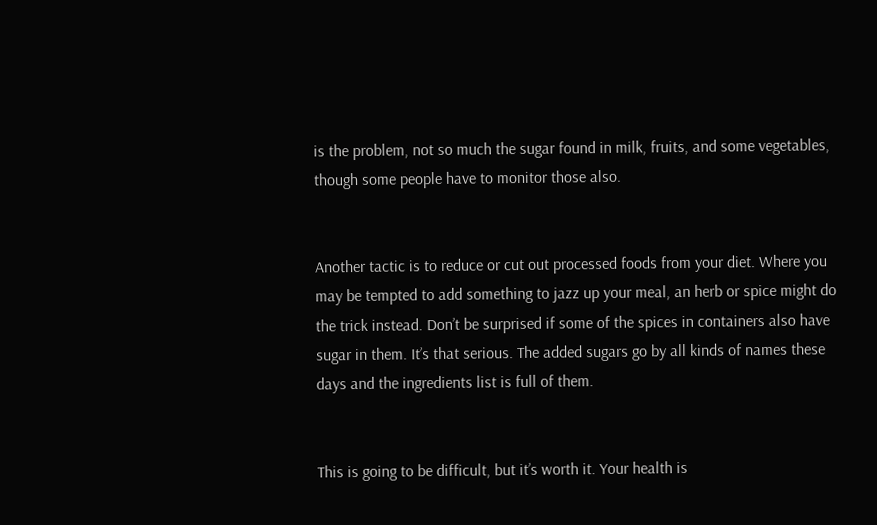is the problem, not so much the sugar found in milk, fruits, and some vegetables, though some people have to monitor those also.


Another tactic is to reduce or cut out processed foods from your diet. Where you may be tempted to add something to jazz up your meal, an herb or spice might do the trick instead. Don’t be surprised if some of the spices in containers also have sugar in them. It’s that serious. The added sugars go by all kinds of names these days and the ingredients list is full of them.


This is going to be difficult, but it’s worth it. Your health is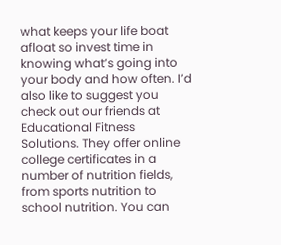what keeps your life boat afloat so invest time in knowing what’s going into your body and how often. I’d also like to suggest you check out our friends at Educational Fitness Solutions. They offer online college certificates in a number of nutrition fields, from sports nutrition to school nutrition. You can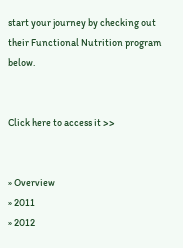start your journey by checking out their Functional Nutrition program below.


Click here to access it >>


» Overview
» 2011
» 2012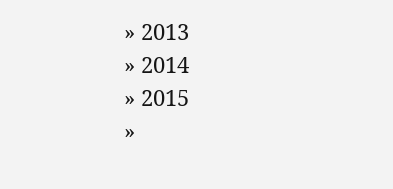» 2013
» 2014
» 2015
»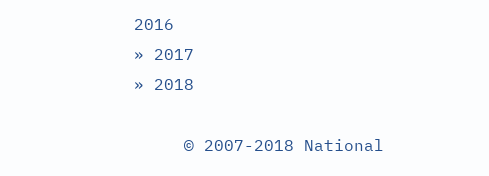2016
» 2017
» 2018

     © 2007-2018 National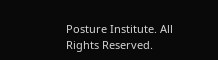Posture Institute. All Rights Reserved.